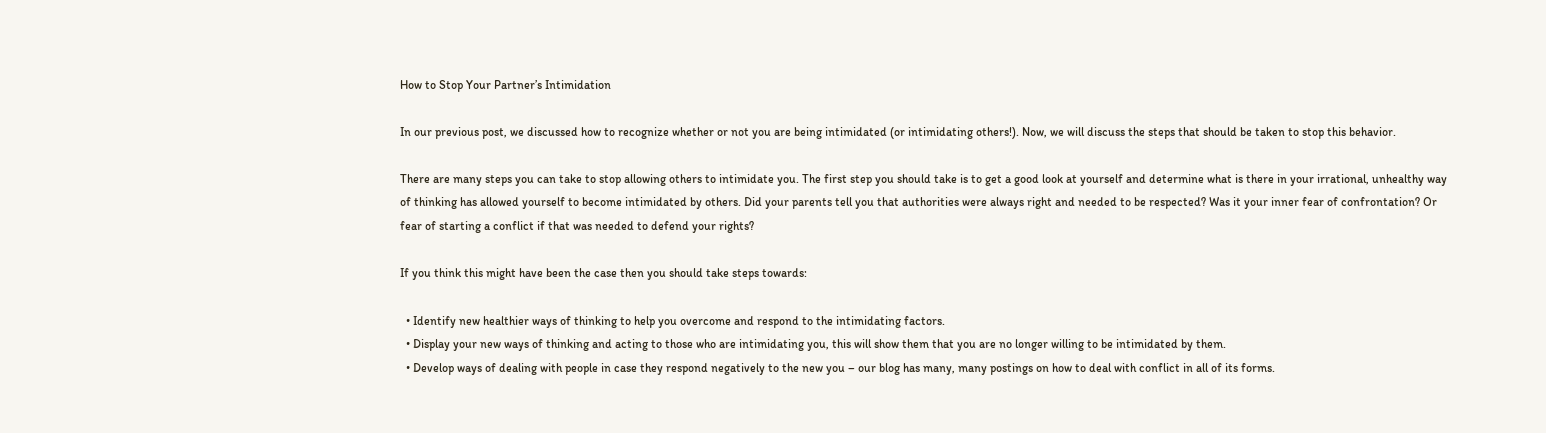How to Stop Your Partner’s Intimidation

In our previous post, we discussed how to recognize whether or not you are being intimidated (or intimidating others!). Now, we will discuss the steps that should be taken to stop this behavior.

There are many steps you can take to stop allowing others to intimidate you. The first step you should take is to get a good look at yourself and determine what is there in your irrational, unhealthy way of thinking has allowed yourself to become intimidated by others. Did your parents tell you that authorities were always right and needed to be respected? Was it your inner fear of confrontation? Or fear of starting a conflict if that was needed to defend your rights?

If you think this might have been the case then you should take steps towards:

  • Identify new healthier ways of thinking to help you overcome and respond to the intimidating factors.
  • Display your new ways of thinking and acting to those who are intimidating you, this will show them that you are no longer willing to be intimidated by them.
  • Develop ways of dealing with people in case they respond negatively to the new you – our blog has many, many postings on how to deal with conflict in all of its forms.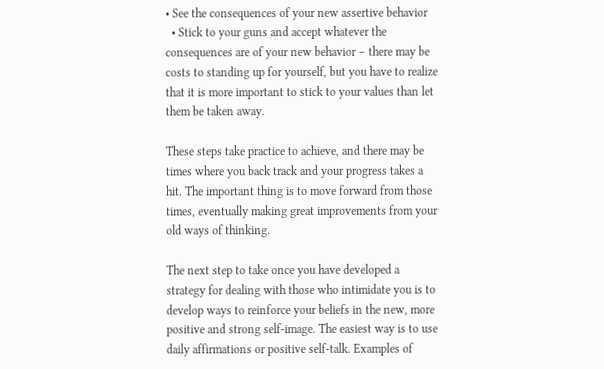• See the consequences of your new assertive behavior
  • Stick to your guns and accept whatever the consequences are of your new behavior – there may be costs to standing up for yourself, but you have to realize that it is more important to stick to your values than let them be taken away.

These steps take practice to achieve, and there may be times where you back track and your progress takes a hit. The important thing is to move forward from those times, eventually making great improvements from your old ways of thinking.

The next step to take once you have developed a strategy for dealing with those who intimidate you is to develop ways to reinforce your beliefs in the new, more positive and strong self-image. The easiest way is to use daily affirmations or positive self-talk. Examples of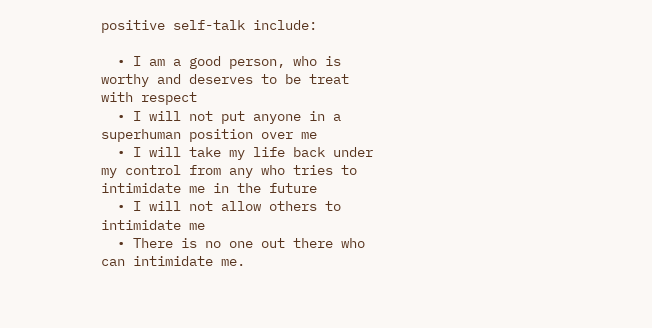positive self-talk include:

  • I am a good person, who is worthy and deserves to be treat with respect
  • I will not put anyone in a superhuman position over me
  • I will take my life back under my control from any who tries to intimidate me in the future
  • I will not allow others to intimidate me
  • There is no one out there who can intimidate me.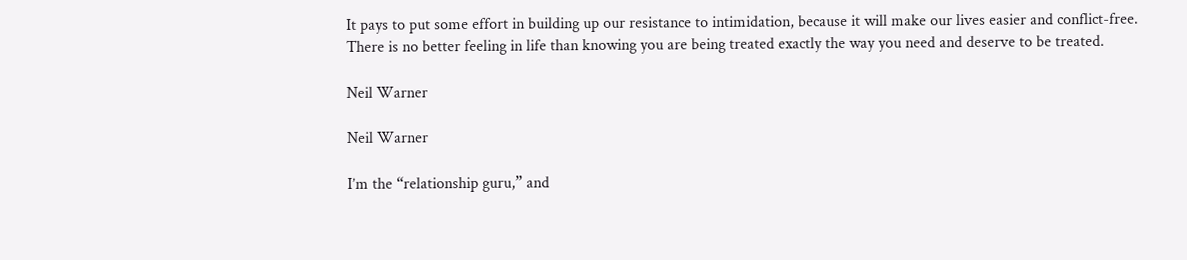It pays to put some effort in building up our resistance to intimidation, because it will make our lives easier and conflict-free. There is no better feeling in life than knowing you are being treated exactly the way you need and deserve to be treated.

Neil Warner

Neil Warner

I’m the “relationship guru,” and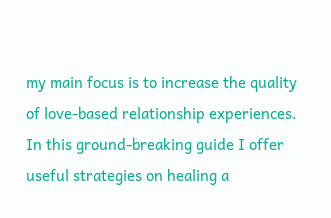my main focus is to increase the quality of love-based relationship experiences. In this ground-breaking guide I offer useful strategies on healing a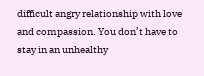difficult angry relationship with love and compassion. You don’t have to stay in an unhealthy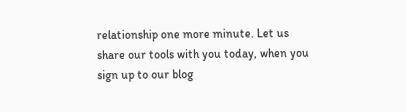relationship one more minute. Let us share our tools with you today, when you sign up to our blog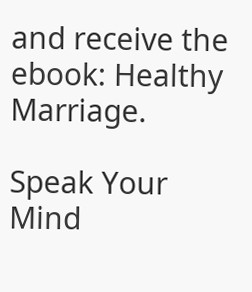and receive the ebook: Healthy Marriage.

Speak Your Mind